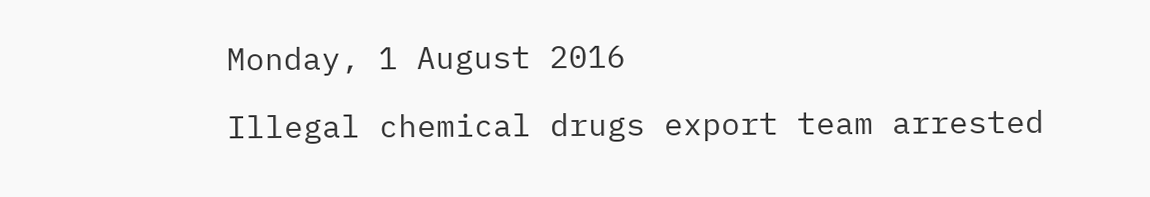Monday, 1 August 2016

Illegal chemical drugs export team arrested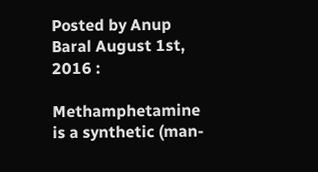Posted by Anup Baral August 1st, 2016 :

Methamphetamine is a synthetic (man-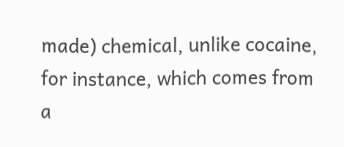made) chemical, unlike cocaine, for instance, which comes from a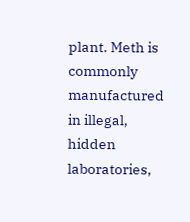plant. Meth is commonly manufactured in illegal, hidden laboratories,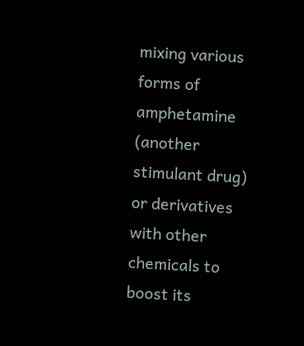mixing various forms of amphetamine (another stimulant drug) or derivatives with other chemicals to boost its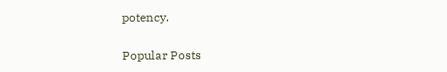potency.

Popular Posts